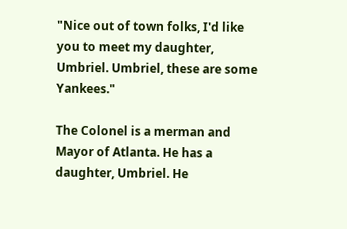"Nice out of town folks, I'd like you to meet my daughter, Umbriel. Umbriel, these are some Yankees."

The Colonel is a merman and Mayor of Atlanta. He has a daughter, Umbriel. He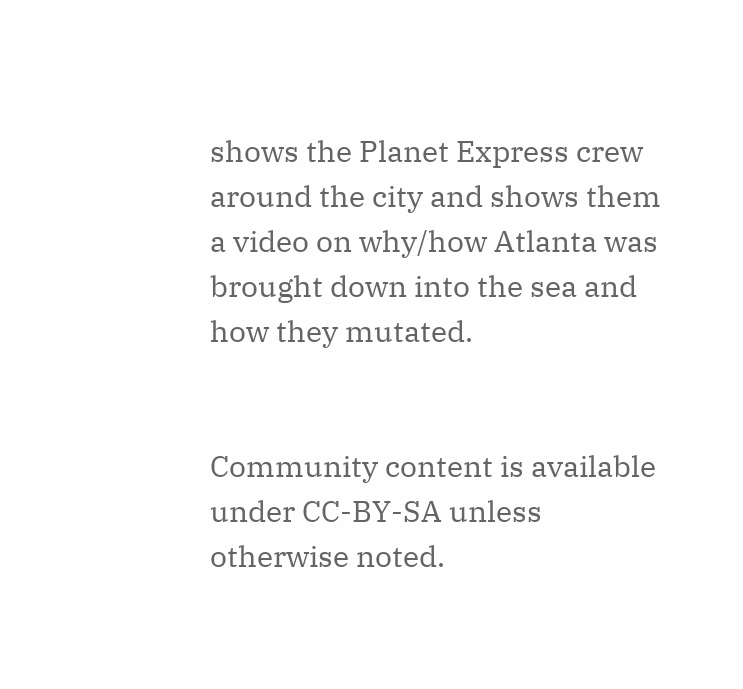shows the Planet Express crew around the city and shows them a video on why/how Atlanta was brought down into the sea and how they mutated.


Community content is available under CC-BY-SA unless otherwise noted.